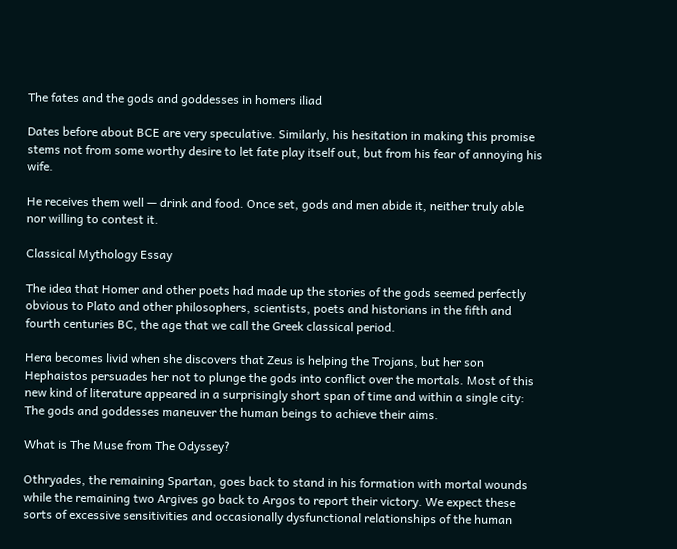The fates and the gods and goddesses in homers iliad

Dates before about BCE are very speculative. Similarly, his hesitation in making this promise stems not from some worthy desire to let fate play itself out, but from his fear of annoying his wife.

He receives them well — drink and food. Once set, gods and men abide it, neither truly able nor willing to contest it.

Classical Mythology Essay

The idea that Homer and other poets had made up the stories of the gods seemed perfectly obvious to Plato and other philosophers, scientists, poets and historians in the fifth and fourth centuries BC, the age that we call the Greek classical period.

Hera becomes livid when she discovers that Zeus is helping the Trojans, but her son Hephaistos persuades her not to plunge the gods into conflict over the mortals. Most of this new kind of literature appeared in a surprisingly short span of time and within a single city: The gods and goddesses maneuver the human beings to achieve their aims.

What is The Muse from The Odyssey?

Othryades, the remaining Spartan, goes back to stand in his formation with mortal wounds while the remaining two Argives go back to Argos to report their victory. We expect these sorts of excessive sensitivities and occasionally dysfunctional relationships of the human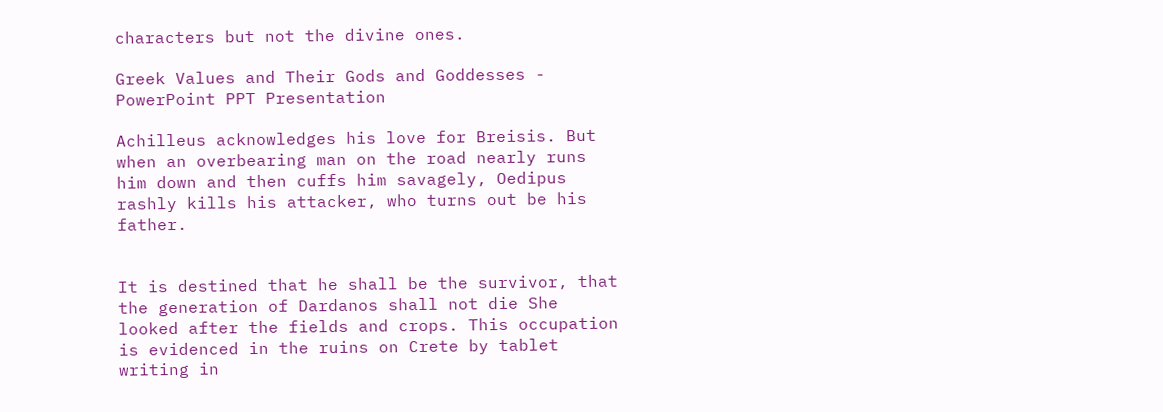characters but not the divine ones.

Greek Values and Their Gods and Goddesses - PowerPoint PPT Presentation

Achilleus acknowledges his love for Breisis. But when an overbearing man on the road nearly runs him down and then cuffs him savagely, Oedipus rashly kills his attacker, who turns out be his father.


It is destined that he shall be the survivor, that the generation of Dardanos shall not die She looked after the fields and crops. This occupation is evidenced in the ruins on Crete by tablet writing in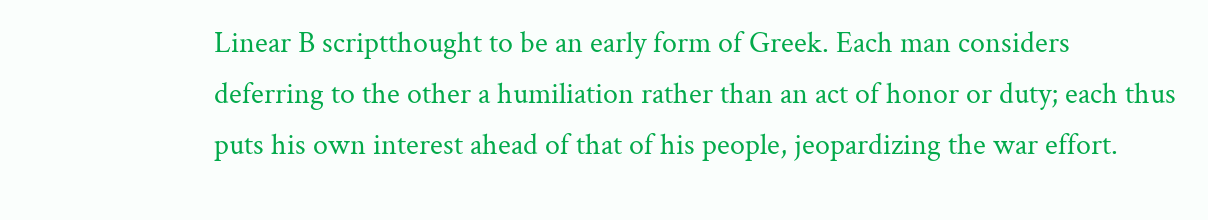Linear B scriptthought to be an early form of Greek. Each man considers deferring to the other a humiliation rather than an act of honor or duty; each thus puts his own interest ahead of that of his people, jeopardizing the war effort.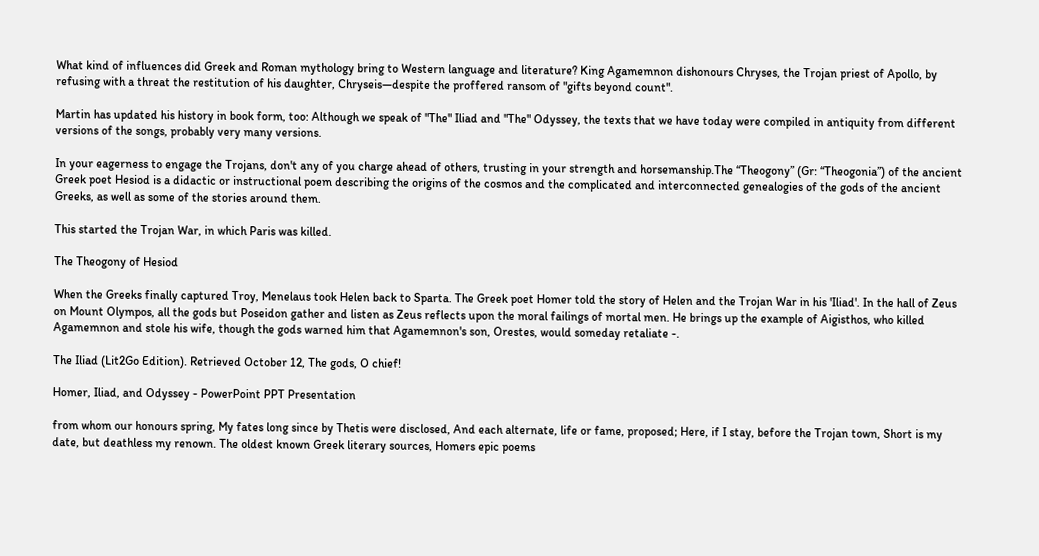What kind of influences did Greek and Roman mythology bring to Western language and literature? King Agamemnon dishonours Chryses, the Trojan priest of Apollo, by refusing with a threat the restitution of his daughter, Chryseis—despite the proffered ransom of "gifts beyond count".

Martin has updated his history in book form, too: Although we speak of "The" Iliad and "The" Odyssey, the texts that we have today were compiled in antiquity from different versions of the songs, probably very many versions.

In your eagerness to engage the Trojans, don't any of you charge ahead of others, trusting in your strength and horsemanship.The “Theogony” (Gr: “Theogonia”) of the ancient Greek poet Hesiod is a didactic or instructional poem describing the origins of the cosmos and the complicated and interconnected genealogies of the gods of the ancient Greeks, as well as some of the stories around them.

This started the Trojan War, in which Paris was killed.

The Theogony of Hesiod

When the Greeks finally captured Troy, Menelaus took Helen back to Sparta. The Greek poet Homer told the story of Helen and the Trojan War in his 'Iliad'. In the hall of Zeus on Mount Olympos, all the gods but Poseidon gather and listen as Zeus reflects upon the moral failings of mortal men. He brings up the example of Aigisthos, who killed Agamemnon and stole his wife, though the gods warned him that Agamemnon's son, Orestes, would someday retaliate -.

The Iliad (Lit2Go Edition). Retrieved October 12, The gods, O chief!

Homer, Iliad, and Odyssey - PowerPoint PPT Presentation

from whom our honours spring, My fates long since by Thetis were disclosed, And each alternate, life or fame, proposed; Here, if I stay, before the Trojan town, Short is my date, but deathless my renown. The oldest known Greek literary sources, Homers epic poems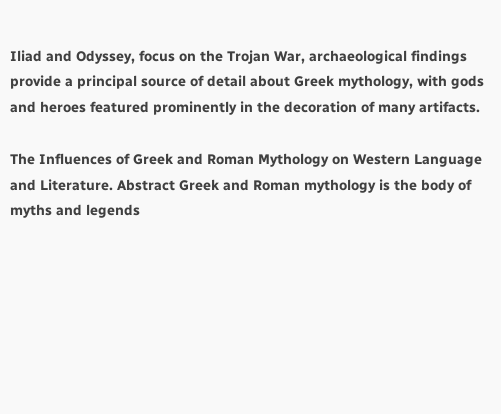Iliad and Odyssey, focus on the Trojan War, archaeological findings provide a principal source of detail about Greek mythology, with gods and heroes featured prominently in the decoration of many artifacts.

The Influences of Greek and Roman Mythology on Western Language and Literature. Abstract Greek and Roman mythology is the body of myths and legends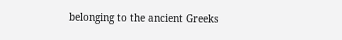belonging to the ancient Greeks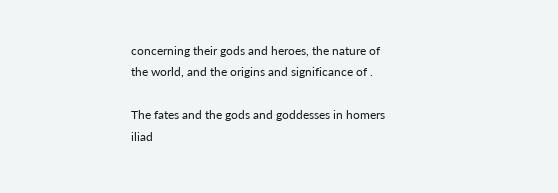concerning their gods and heroes, the nature of the world, and the origins and significance of .

The fates and the gods and goddesses in homers iliad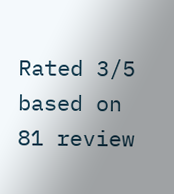Rated 3/5 based on 81 review